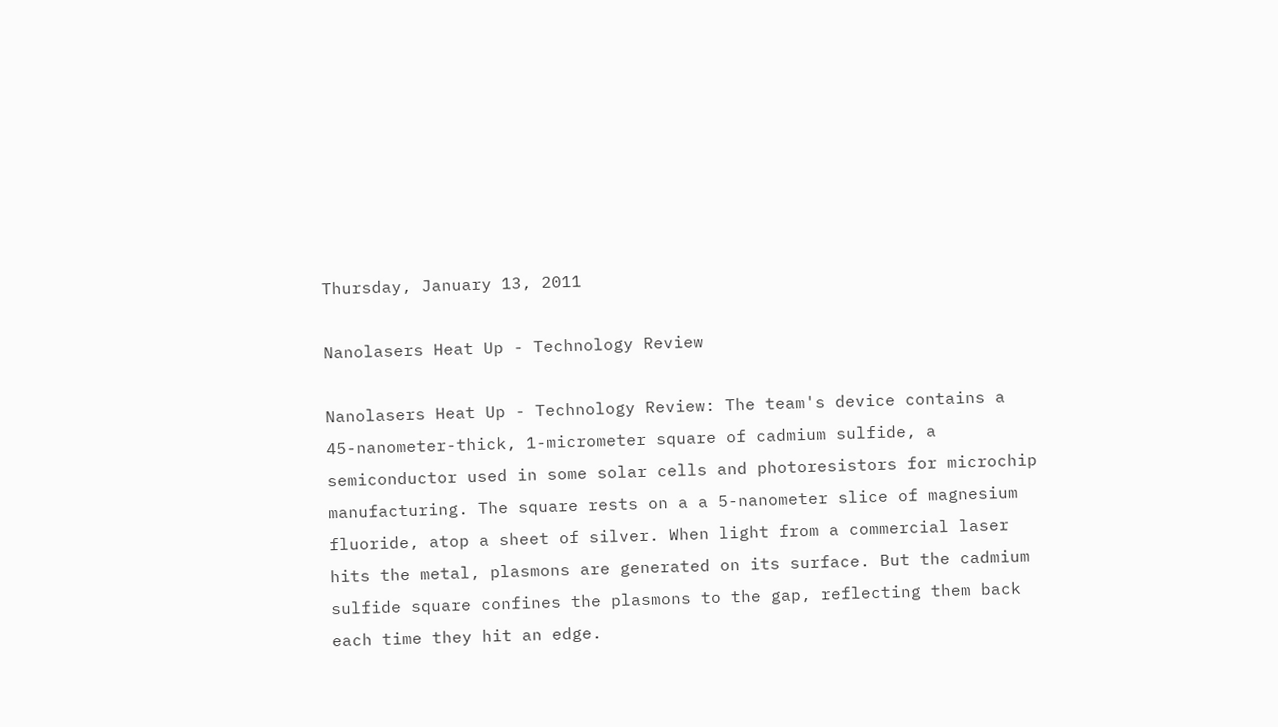Thursday, January 13, 2011

Nanolasers Heat Up - Technology Review

Nanolasers Heat Up - Technology Review: The team's device contains a 45-nanometer-thick, 1-micrometer square of cadmium sulfide, a semiconductor used in some solar cells and photoresistors for microchip manufacturing. The square rests on a a 5-nanometer slice of magnesium fluoride, atop a sheet of silver. When light from a commercial laser hits the metal, plasmons are generated on its surface. But the cadmium sulfide square confines the plasmons to the gap, reflecting them back each time they hit an edge.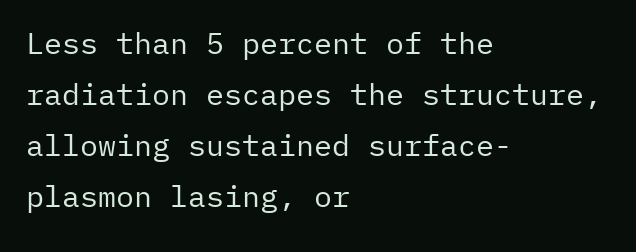Less than 5 percent of the radiation escapes the structure, allowing sustained surface-plasmon lasing, or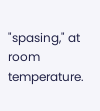"spasing," at room temperature.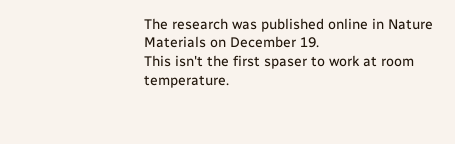The research was published online in Nature Materials on December 19.
This isn't the first spaser to work at room temperature.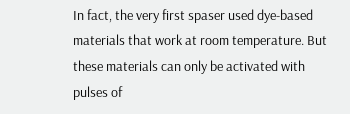In fact, the very first spaser used dye-based materials that work at room temperature. But these materials can only be activated with pulses of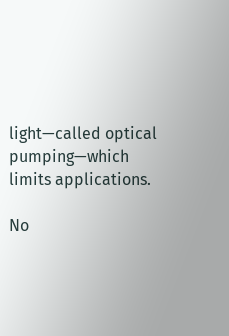light—called optical pumping—which limits applications.

No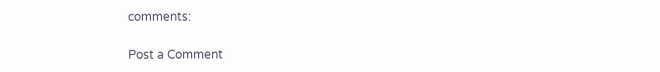comments:

Post a Comment